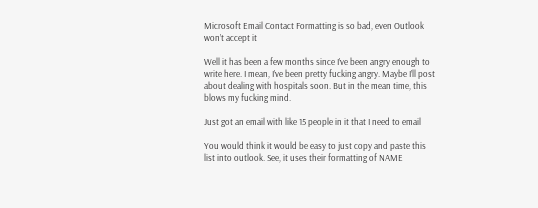Microsoft Email Contact Formatting is so bad, even Outlook won’t accept it

Well it has been a few months since I’ve been angry enough to write here. I mean, I’ve been pretty fucking angry. Maybe I’ll post about dealing with hospitals soon. But in the mean time, this blows my fucking mind.

Just got an email with like 15 people in it that I need to email

You would think it would be easy to just copy and paste this list into outlook. See, it uses their formatting of NAME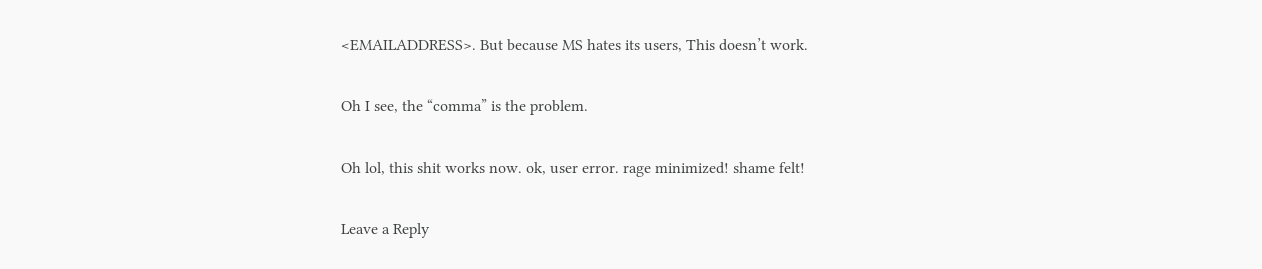<EMAILADDRESS>. But because MS hates its users, This doesn’t work.

Oh I see, the “comma” is the problem.

Oh lol, this shit works now. ok, user error. rage minimized! shame felt!

Leave a Reply